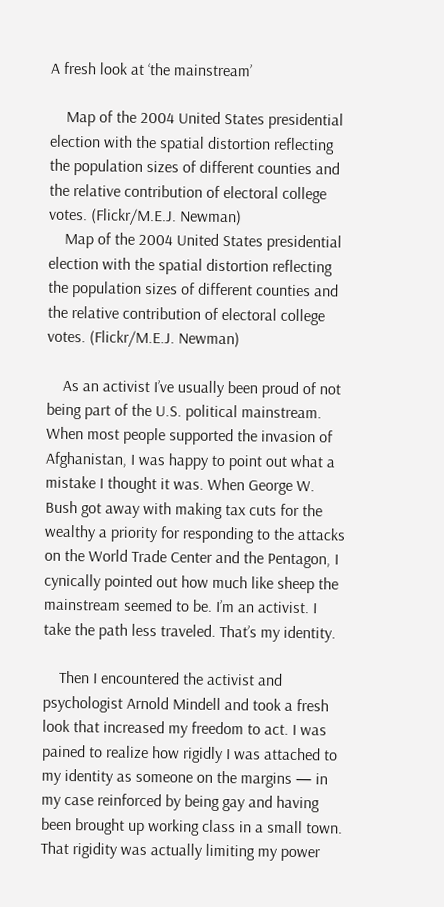A fresh look at ‘the mainstream’

    Map of the 2004 United States presidential election with the spatial distortion reflecting the population sizes of different counties and the relative contribution of electoral college votes. (Flickr/M.E.J. Newman)
    Map of the 2004 United States presidential election with the spatial distortion reflecting the population sizes of different counties and the relative contribution of electoral college votes. (Flickr/M.E.J. Newman)

    As an activist I’ve usually been proud of not being part of the U.S. political mainstream. When most people supported the invasion of Afghanistan, I was happy to point out what a mistake I thought it was. When George W. Bush got away with making tax cuts for the wealthy a priority for responding to the attacks on the World Trade Center and the Pentagon, I cynically pointed out how much like sheep the mainstream seemed to be. I’m an activist. I take the path less traveled. That’s my identity.

    Then I encountered the activist and psychologist Arnold Mindell and took a fresh look that increased my freedom to act. I was pained to realize how rigidly I was attached to my identity as someone on the margins — in my case reinforced by being gay and having been brought up working class in a small town. That rigidity was actually limiting my power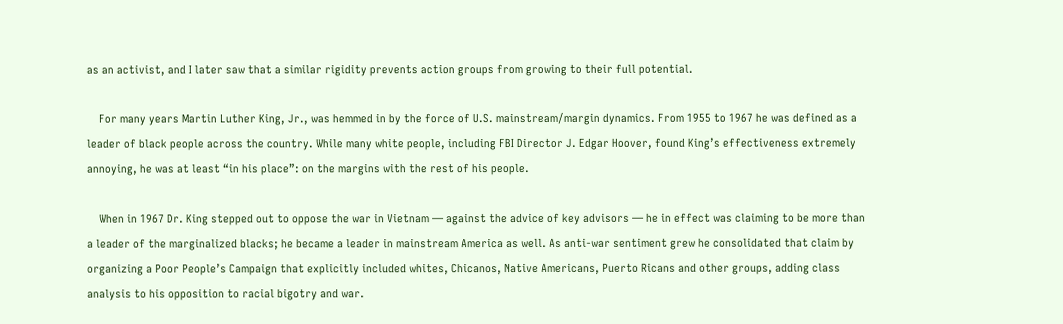as an activist, and I later saw that a similar rigidity prevents action groups from growing to their full potential.

    For many years Martin Luther King, Jr., was hemmed in by the force of U.S. mainstream/margin dynamics. From 1955 to 1967 he was defined as a leader of black people across the country. While many white people, including FBI Director J. Edgar Hoover, found King’s effectiveness extremely annoying, he was at least “in his place”: on the margins with the rest of his people.

    When in 1967 Dr. King stepped out to oppose the war in Vietnam — against the advice of key advisors — he in effect was claiming to be more than a leader of the marginalized blacks; he became a leader in mainstream America as well. As anti-war sentiment grew he consolidated that claim by organizing a Poor People’s Campaign that explicitly included whites, Chicanos, Native Americans, Puerto Ricans and other groups, adding class analysis to his opposition to racial bigotry and war.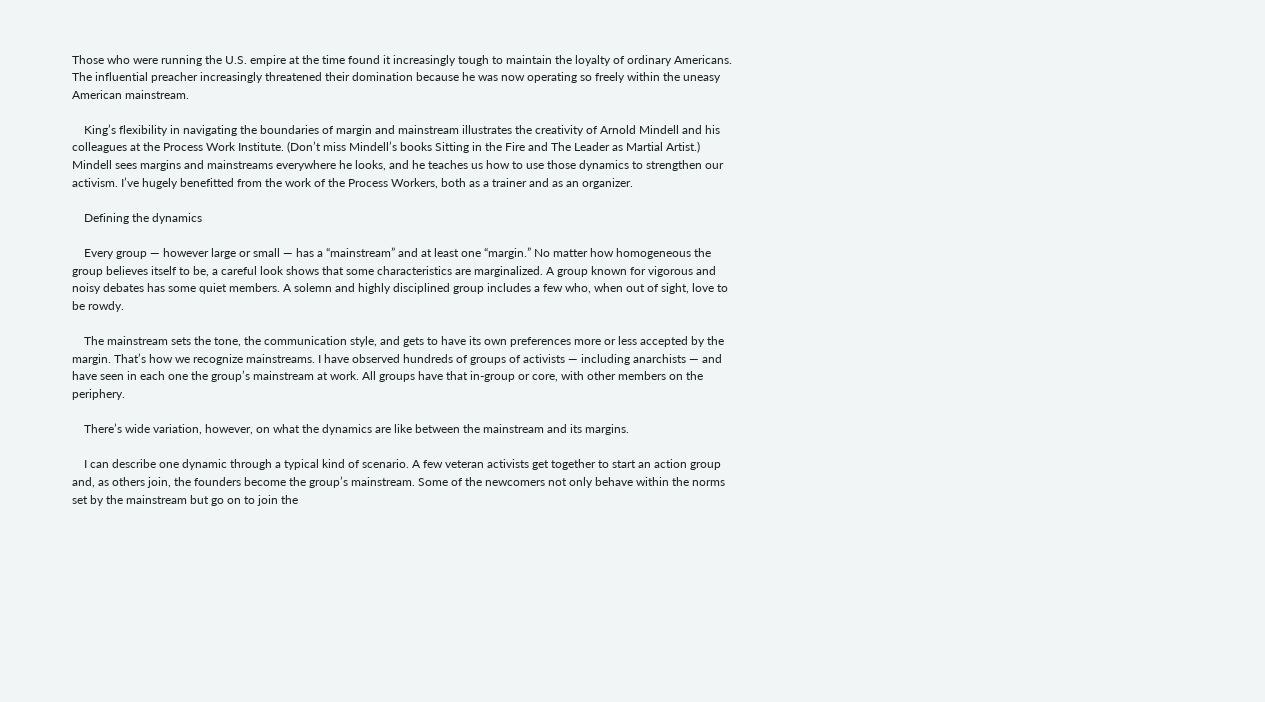Those who were running the U.S. empire at the time found it increasingly tough to maintain the loyalty of ordinary Americans. The influential preacher increasingly threatened their domination because he was now operating so freely within the uneasy American mainstream.

    King’s flexibility in navigating the boundaries of margin and mainstream illustrates the creativity of Arnold Mindell and his colleagues at the Process Work Institute. (Don’t miss Mindell’s books Sitting in the Fire and The Leader as Martial Artist.) Mindell sees margins and mainstreams everywhere he looks, and he teaches us how to use those dynamics to strengthen our activism. I’ve hugely benefitted from the work of the Process Workers, both as a trainer and as an organizer.

    Defining the dynamics

    Every group — however large or small — has a “mainstream” and at least one “margin.” No matter how homogeneous the group believes itself to be, a careful look shows that some characteristics are marginalized. A group known for vigorous and noisy debates has some quiet members. A solemn and highly disciplined group includes a few who, when out of sight, love to be rowdy.

    The mainstream sets the tone, the communication style, and gets to have its own preferences more or less accepted by the margin. That’s how we recognize mainstreams. I have observed hundreds of groups of activists — including anarchists — and have seen in each one the group’s mainstream at work. All groups have that in-group or core, with other members on the periphery.

    There’s wide variation, however, on what the dynamics are like between the mainstream and its margins.

    I can describe one dynamic through a typical kind of scenario. A few veteran activists get together to start an action group and, as others join, the founders become the group’s mainstream. Some of the newcomers not only behave within the norms set by the mainstream but go on to join the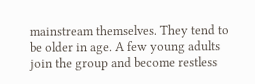mainstream themselves. They tend to be older in age. A few young adults join the group and become restless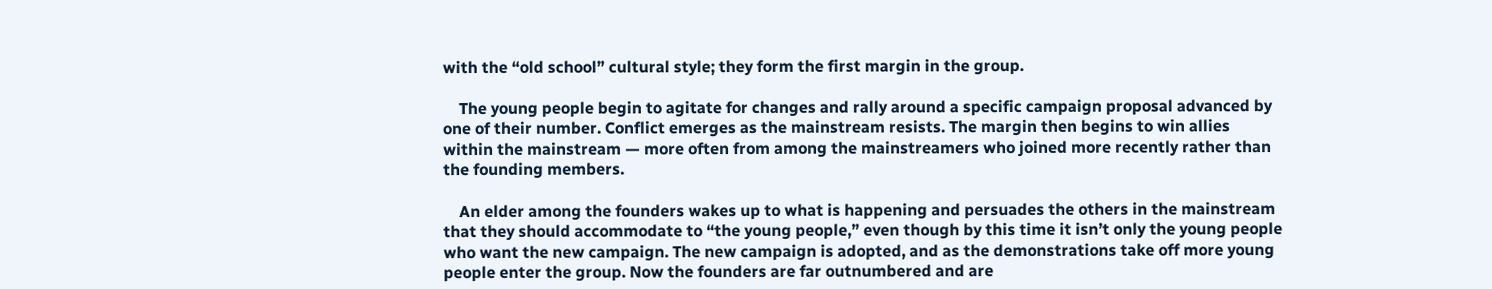with the “old school” cultural style; they form the first margin in the group.

    The young people begin to agitate for changes and rally around a specific campaign proposal advanced by one of their number. Conflict emerges as the mainstream resists. The margin then begins to win allies within the mainstream — more often from among the mainstreamers who joined more recently rather than the founding members.

    An elder among the founders wakes up to what is happening and persuades the others in the mainstream that they should accommodate to “the young people,” even though by this time it isn’t only the young people who want the new campaign. The new campaign is adopted, and as the demonstrations take off more young people enter the group. Now the founders are far outnumbered and are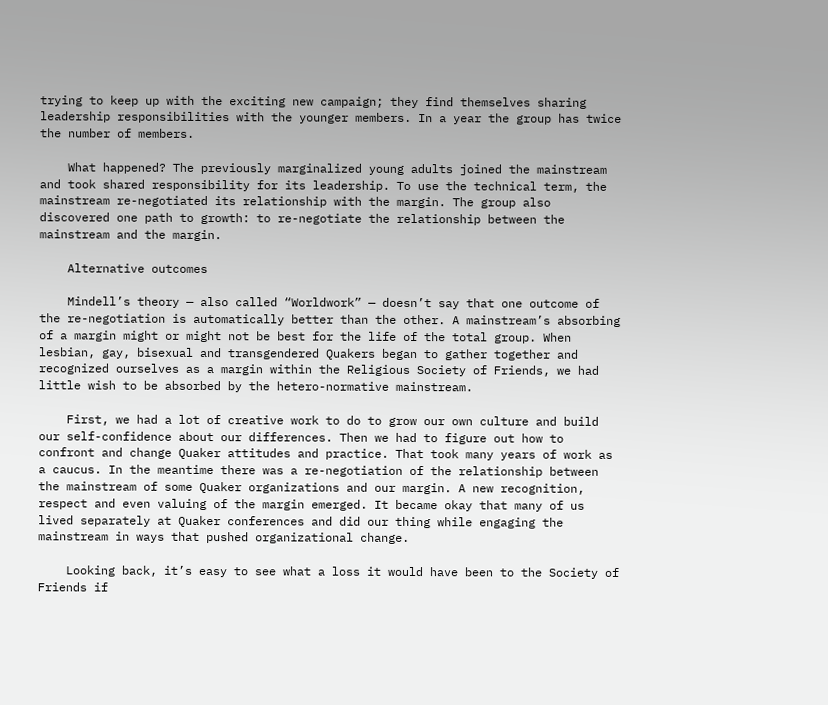trying to keep up with the exciting new campaign; they find themselves sharing leadership responsibilities with the younger members. In a year the group has twice the number of members.

    What happened? The previously marginalized young adults joined the mainstream and took shared responsibility for its leadership. To use the technical term, the mainstream re-negotiated its relationship with the margin. The group also discovered one path to growth: to re-negotiate the relationship between the mainstream and the margin.

    Alternative outcomes

    Mindell’s theory — also called “Worldwork” — doesn’t say that one outcome of the re-negotiation is automatically better than the other. A mainstream’s absorbing of a margin might or might not be best for the life of the total group. When lesbian, gay, bisexual and transgendered Quakers began to gather together and recognized ourselves as a margin within the Religious Society of Friends, we had little wish to be absorbed by the hetero-normative mainstream.

    First, we had a lot of creative work to do to grow our own culture and build our self-confidence about our differences. Then we had to figure out how to confront and change Quaker attitudes and practice. That took many years of work as a caucus. In the meantime there was a re-negotiation of the relationship between the mainstream of some Quaker organizations and our margin. A new recognition, respect and even valuing of the margin emerged. It became okay that many of us lived separately at Quaker conferences and did our thing while engaging the mainstream in ways that pushed organizational change.

    Looking back, it’s easy to see what a loss it would have been to the Society of Friends if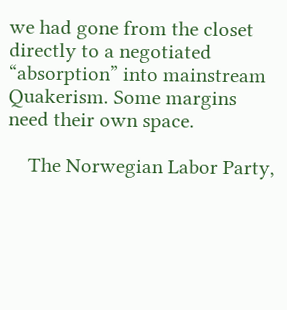we had gone from the closet directly to a negotiated “absorption” into mainstream Quakerism. Some margins need their own space.

    The Norwegian Labor Party,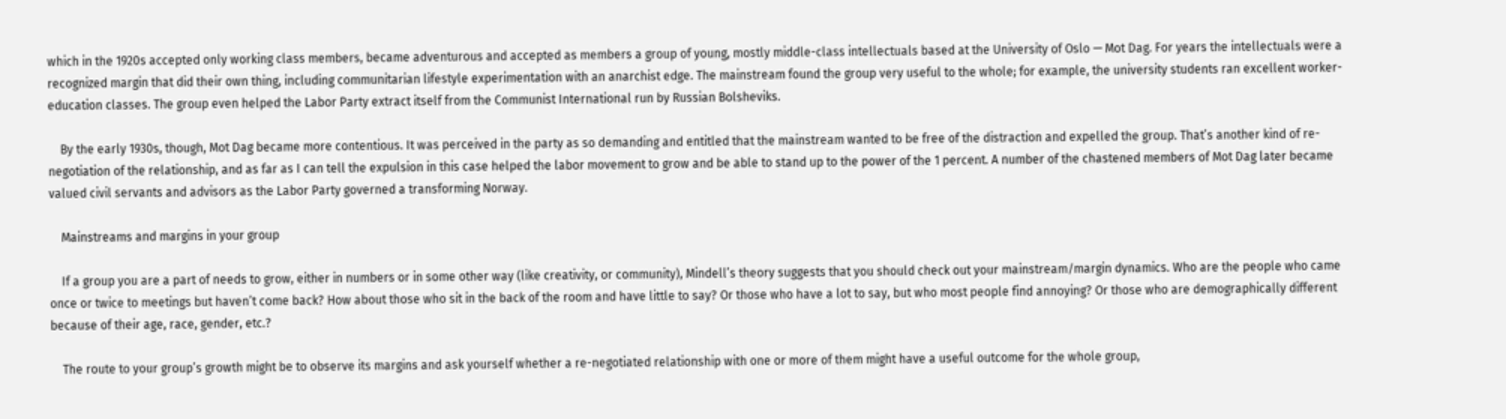which in the 1920s accepted only working class members, became adventurous and accepted as members a group of young, mostly middle-class intellectuals based at the University of Oslo — Mot Dag. For years the intellectuals were a recognized margin that did their own thing, including communitarian lifestyle experimentation with an anarchist edge. The mainstream found the group very useful to the whole; for example, the university students ran excellent worker-education classes. The group even helped the Labor Party extract itself from the Communist International run by Russian Bolsheviks.

    By the early 1930s, though, Mot Dag became more contentious. It was perceived in the party as so demanding and entitled that the mainstream wanted to be free of the distraction and expelled the group. That’s another kind of re-negotiation of the relationship, and as far as I can tell the expulsion in this case helped the labor movement to grow and be able to stand up to the power of the 1 percent. A number of the chastened members of Mot Dag later became valued civil servants and advisors as the Labor Party governed a transforming Norway.

    Mainstreams and margins in your group

    If a group you are a part of needs to grow, either in numbers or in some other way (like creativity, or community), Mindell’s theory suggests that you should check out your mainstream/margin dynamics. Who are the people who came once or twice to meetings but haven’t come back? How about those who sit in the back of the room and have little to say? Or those who have a lot to say, but who most people find annoying? Or those who are demographically different because of their age, race, gender, etc.?

    The route to your group’s growth might be to observe its margins and ask yourself whether a re-negotiated relationship with one or more of them might have a useful outcome for the whole group,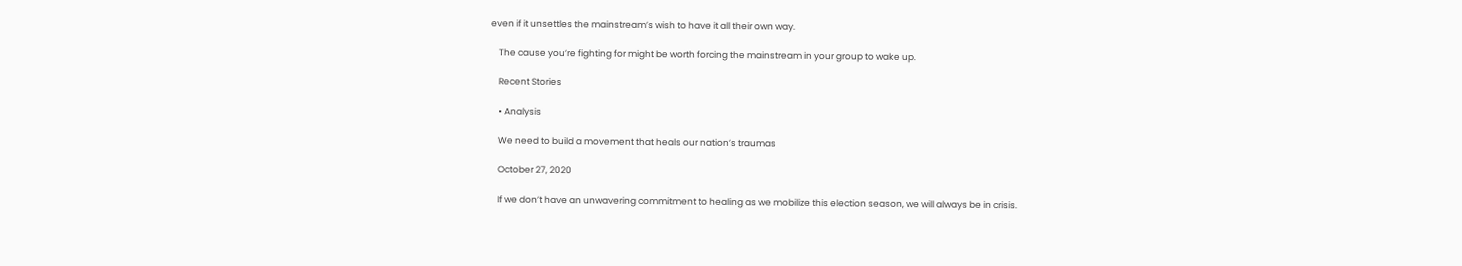even if it unsettles the mainstream’s wish to have it all their own way.

    The cause you’re fighting for might be worth forcing the mainstream in your group to wake up.

    Recent Stories

    • Analysis

    We need to build a movement that heals our nation’s traumas

    October 27, 2020

    If we don’t have an unwavering commitment to healing as we mobilize this election season, we will always be in crisis.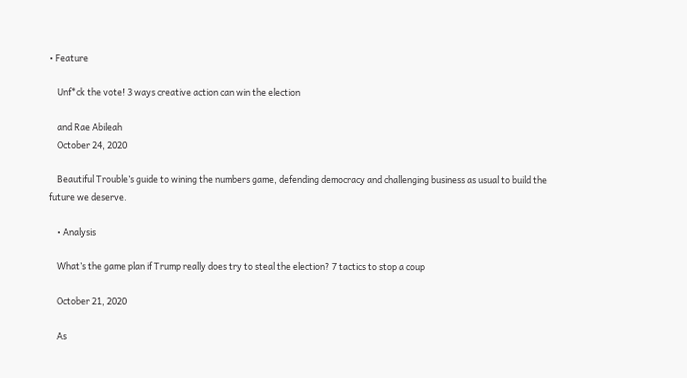• Feature

    Unf*ck the vote! 3 ways creative action can win the election

    and Rae Abileah
    October 24, 2020

    Beautiful Trouble’s guide to wining the numbers game, defending democracy and challenging business as usual to build the future we deserve.

    • Analysis

    What’s the game plan if Trump really does try to steal the election? 7 tactics to stop a coup

    October 21, 2020

    As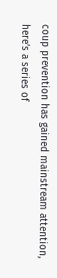coup prevention has gained mainstream attention, here’s a series of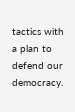tactics with a plan to defend our democracy.